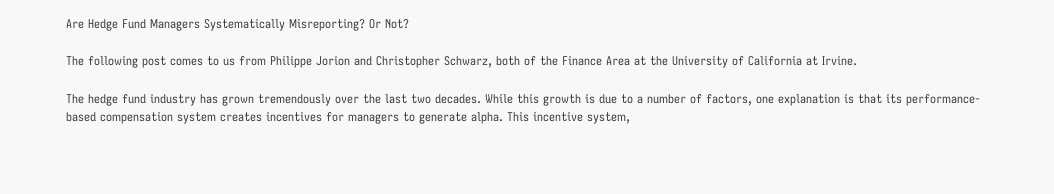Are Hedge Fund Managers Systematically Misreporting? Or Not?

The following post comes to us from Philippe Jorion and Christopher Schwarz, both of the Finance Area at the University of California at Irvine.

The hedge fund industry has grown tremendously over the last two decades. While this growth is due to a number of factors, one explanation is that its performance-based compensation system creates incentives for managers to generate alpha. This incentive system,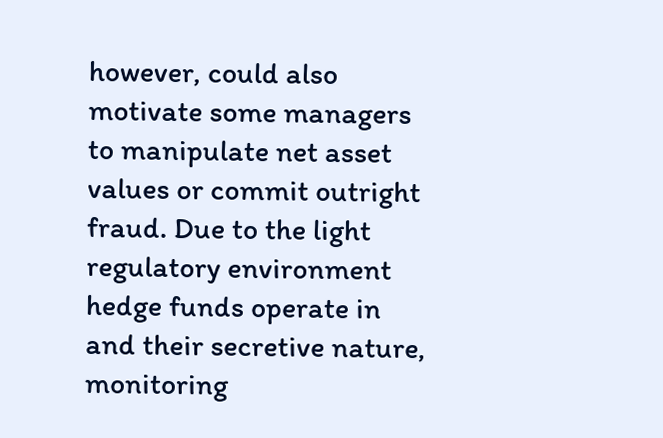however, could also motivate some managers to manipulate net asset values or commit outright fraud. Due to the light regulatory environment hedge funds operate in and their secretive nature, monitoring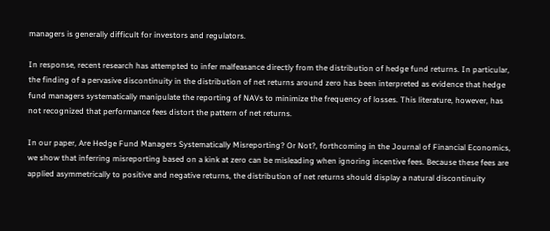managers is generally difficult for investors and regulators.

In response, recent research has attempted to infer malfeasance directly from the distribution of hedge fund returns. In particular, the finding of a pervasive discontinuity in the distribution of net returns around zero has been interpreted as evidence that hedge fund managers systematically manipulate the reporting of NAVs to minimize the frequency of losses. This literature, however, has not recognized that performance fees distort the pattern of net returns.

In our paper, Are Hedge Fund Managers Systematically Misreporting? Or Not?, forthcoming in the Journal of Financial Economics, we show that inferring misreporting based on a kink at zero can be misleading when ignoring incentive fees. Because these fees are applied asymmetrically to positive and negative returns, the distribution of net returns should display a natural discontinuity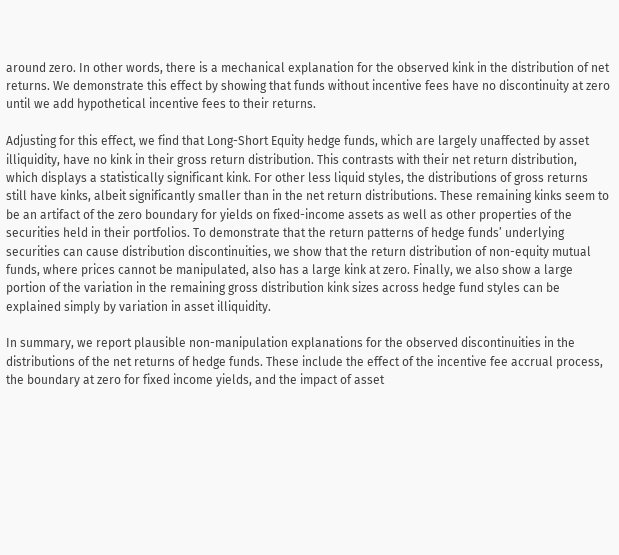around zero. In other words, there is a mechanical explanation for the observed kink in the distribution of net returns. We demonstrate this effect by showing that funds without incentive fees have no discontinuity at zero until we add hypothetical incentive fees to their returns.

Adjusting for this effect, we find that Long-Short Equity hedge funds, which are largely unaffected by asset illiquidity, have no kink in their gross return distribution. This contrasts with their net return distribution, which displays a statistically significant kink. For other less liquid styles, the distributions of gross returns still have kinks, albeit significantly smaller than in the net return distributions. These remaining kinks seem to be an artifact of the zero boundary for yields on fixed-income assets as well as other properties of the securities held in their portfolios. To demonstrate that the return patterns of hedge funds’ underlying securities can cause distribution discontinuities, we show that the return distribution of non-equity mutual funds, where prices cannot be manipulated, also has a large kink at zero. Finally, we also show a large portion of the variation in the remaining gross distribution kink sizes across hedge fund styles can be explained simply by variation in asset illiquidity.

In summary, we report plausible non-manipulation explanations for the observed discontinuities in the distributions of the net returns of hedge funds. These include the effect of the incentive fee accrual process, the boundary at zero for fixed income yields, and the impact of asset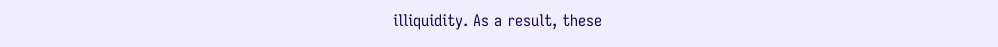illiquidity. As a result, these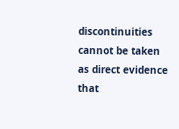discontinuities cannot be taken as direct evidence that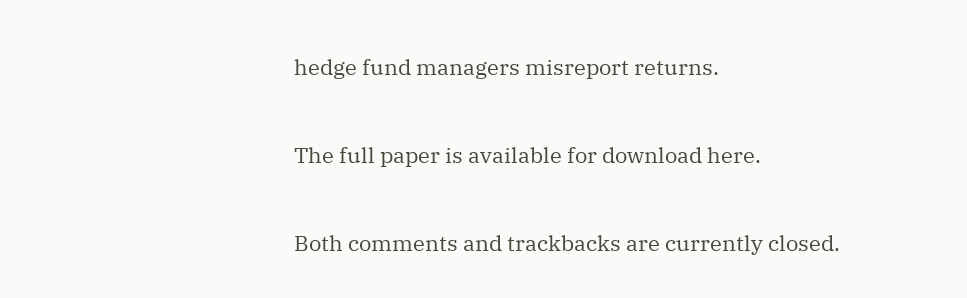hedge fund managers misreport returns.

The full paper is available for download here.

Both comments and trackbacks are currently closed.